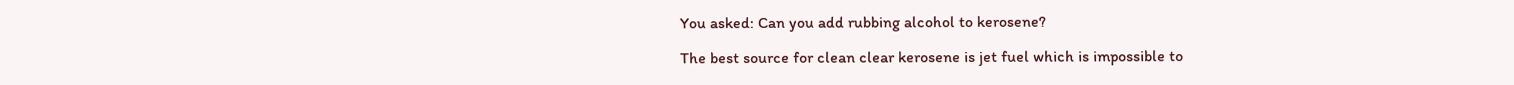You asked: Can you add rubbing alcohol to kerosene?

The best source for clean clear kerosene is jet fuel which is impossible to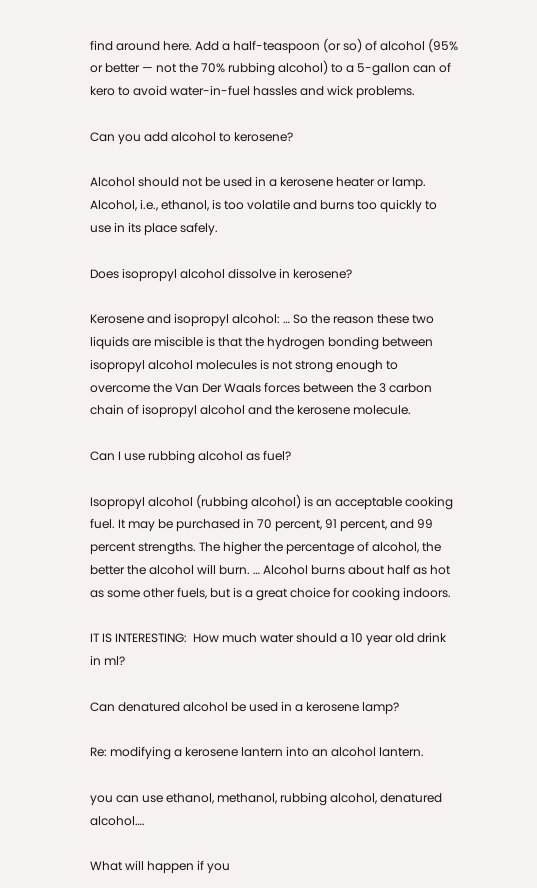find around here. Add a half-teaspoon (or so) of alcohol (95% or better — not the 70% rubbing alcohol) to a 5-gallon can of kero to avoid water-in-fuel hassles and wick problems.

Can you add alcohol to kerosene?

Alcohol should not be used in a kerosene heater or lamp. Alcohol, i.e., ethanol, is too volatile and burns too quickly to use in its place safely.

Does isopropyl alcohol dissolve in kerosene?

Kerosene and isopropyl alcohol: … So the reason these two liquids are miscible is that the hydrogen bonding between isopropyl alcohol molecules is not strong enough to overcome the Van Der Waals forces between the 3 carbon chain of isopropyl alcohol and the kerosene molecule.

Can I use rubbing alcohol as fuel?

Isopropyl alcohol (rubbing alcohol) is an acceptable cooking fuel. It may be purchased in 70 percent, 91 percent, and 99 percent strengths. The higher the percentage of alcohol, the better the alcohol will burn. … Alcohol burns about half as hot as some other fuels, but is a great choice for cooking indoors.

IT IS INTERESTING:  How much water should a 10 year old drink in ml?

Can denatured alcohol be used in a kerosene lamp?

Re: modifying a kerosene lantern into an alcohol lantern.

you can use ethanol, methanol, rubbing alcohol, denatured alcohol….

What will happen if you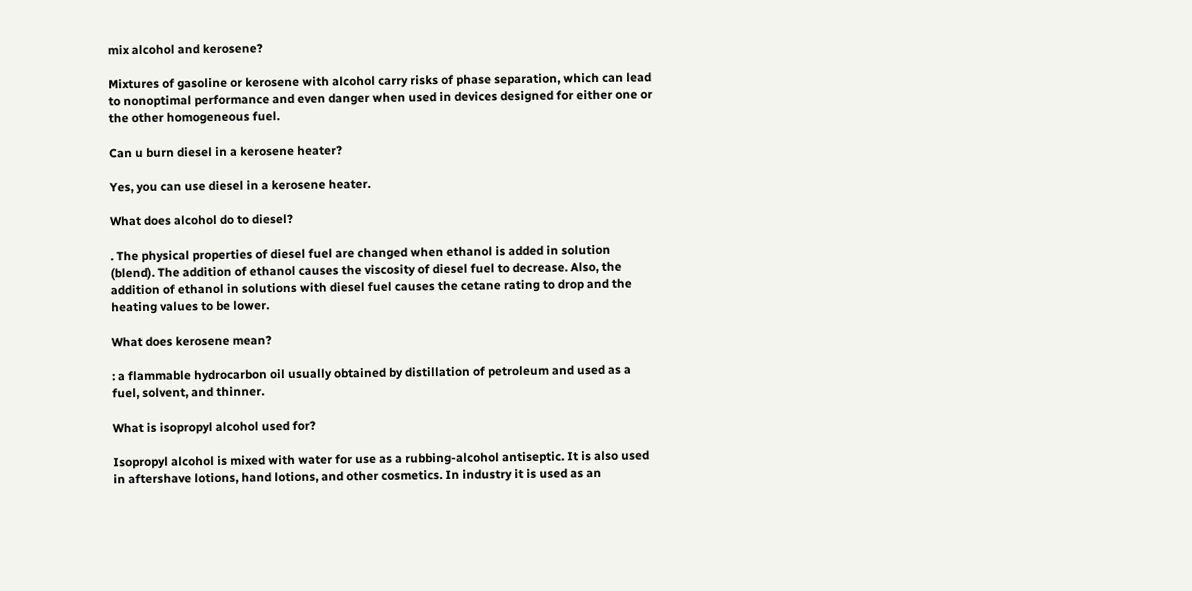mix alcohol and kerosene?

Mixtures of gasoline or kerosene with alcohol carry risks of phase separation, which can lead to nonoptimal performance and even danger when used in devices designed for either one or the other homogeneous fuel.

Can u burn diesel in a kerosene heater?

Yes, you can use diesel in a kerosene heater.

What does alcohol do to diesel?

. The physical properties of diesel fuel are changed when ethanol is added in solution (blend). The addition of ethanol causes the viscosity of diesel fuel to decrease. Also, the addition of ethanol in solutions with diesel fuel causes the cetane rating to drop and the heating values to be lower.

What does kerosene mean?

: a flammable hydrocarbon oil usually obtained by distillation of petroleum and used as a fuel, solvent, and thinner.

What is isopropyl alcohol used for?

Isopropyl alcohol is mixed with water for use as a rubbing-alcohol antiseptic. It is also used in aftershave lotions, hand lotions, and other cosmetics. In industry it is used as an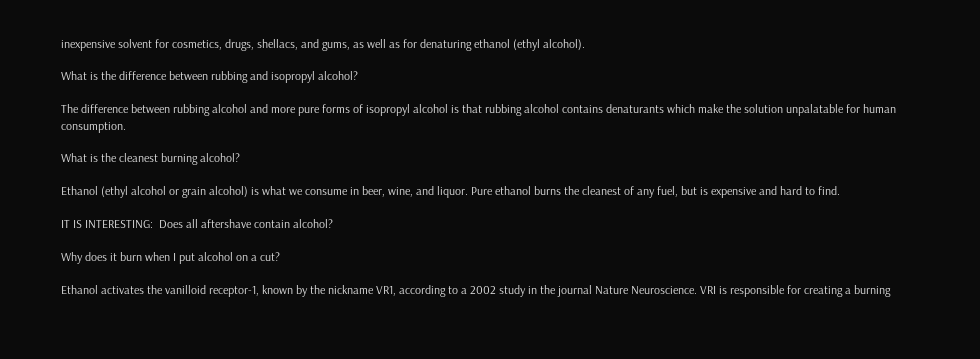inexpensive solvent for cosmetics, drugs, shellacs, and gums, as well as for denaturing ethanol (ethyl alcohol).

What is the difference between rubbing and isopropyl alcohol?

The difference between rubbing alcohol and more pure forms of isopropyl alcohol is that rubbing alcohol contains denaturants which make the solution unpalatable for human consumption.

What is the cleanest burning alcohol?

Ethanol (ethyl alcohol or grain alcohol) is what we consume in beer, wine, and liquor. Pure ethanol burns the cleanest of any fuel, but is expensive and hard to find.

IT IS INTERESTING:  Does all aftershave contain alcohol?

Why does it burn when I put alcohol on a cut?

Ethanol activates the vanilloid receptor-1, known by the nickname VR1, according to a 2002 study in the journal Nature Neuroscience. VRI is responsible for creating a burning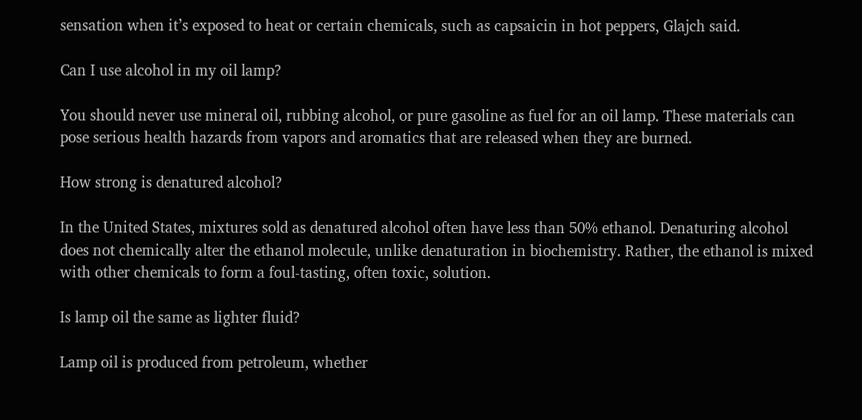sensation when it’s exposed to heat or certain chemicals, such as capsaicin in hot peppers, Glajch said.

Can I use alcohol in my oil lamp?

You should never use mineral oil, rubbing alcohol, or pure gasoline as fuel for an oil lamp. These materials can pose serious health hazards from vapors and aromatics that are released when they are burned.

How strong is denatured alcohol?

In the United States, mixtures sold as denatured alcohol often have less than 50% ethanol. Denaturing alcohol does not chemically alter the ethanol molecule, unlike denaturation in biochemistry. Rather, the ethanol is mixed with other chemicals to form a foul-tasting, often toxic, solution.

Is lamp oil the same as lighter fluid?

Lamp oil is produced from petroleum, whether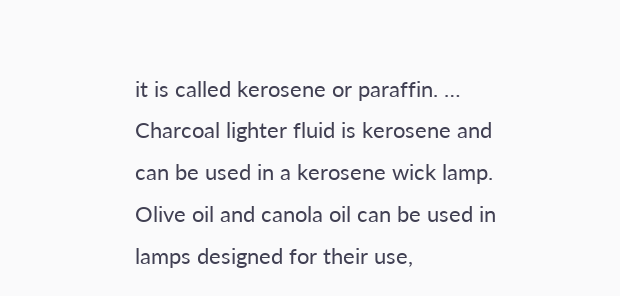it is called kerosene or paraffin. … Charcoal lighter fluid is kerosene and can be used in a kerosene wick lamp. Olive oil and canola oil can be used in lamps designed for their use,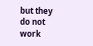but they do not work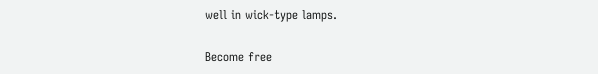well in wick-type lamps.

Become free